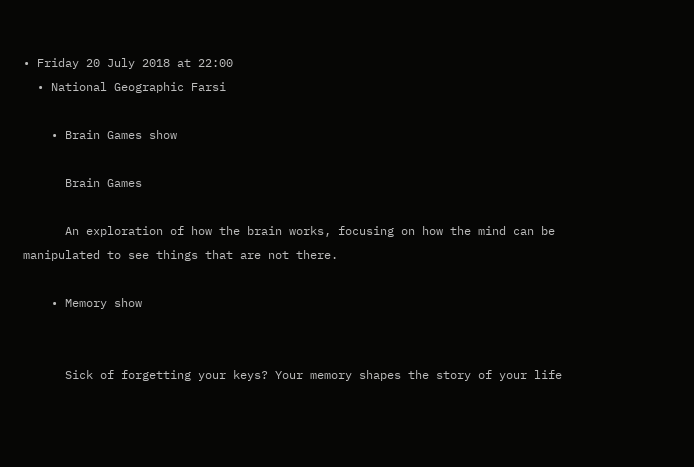• Friday 20 July 2018 at 22:00
  • National Geographic Farsi

    • Brain Games show

      Brain Games

      An exploration of how the brain works, focusing on how the mind can be manipulated to see things that are not there.

    • Memory show


      Sick of forgetting your keys? Your memory shapes the story of your life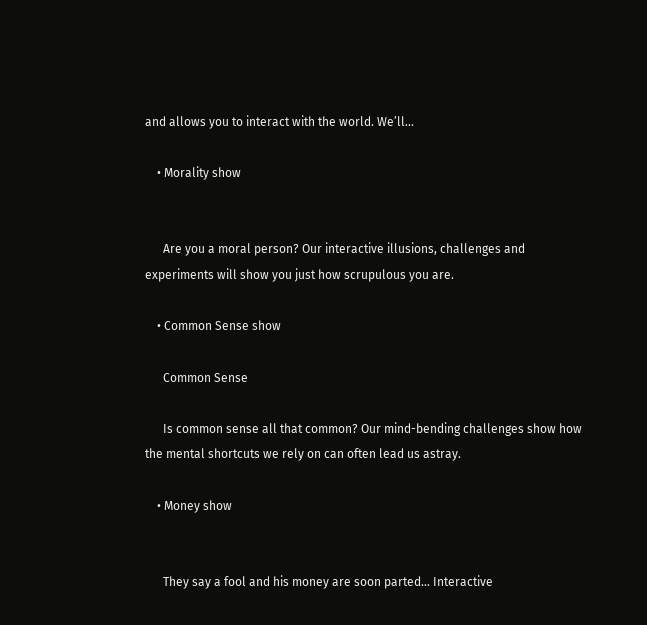and allows you to interact with the world. We’ll...

    • Morality show


      Are you a moral person? Our interactive illusions, challenges and experiments will show you just how scrupulous you are.

    • Common Sense show

      Common Sense

      Is common sense all that common? Our mind-bending challenges show how the mental shortcuts we rely on can often lead us astray.

    • Money show


      They say a fool and his money are soon parted… Interactive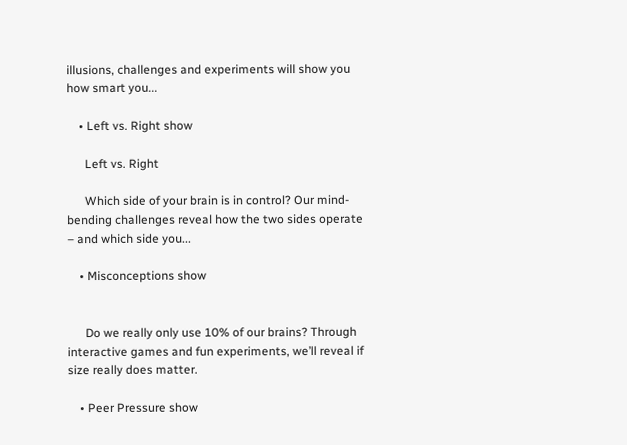illusions, challenges and experiments will show you how smart you...

    • Left vs. Right show

      Left vs. Right

      Which side of your brain is in control? Our mind-bending challenges reveal how the two sides operate – and which side you...

    • Misconceptions show


      Do we really only use 10% of our brains? Through interactive games and fun experiments, we’ll reveal if size really does matter.

    • Peer Pressure show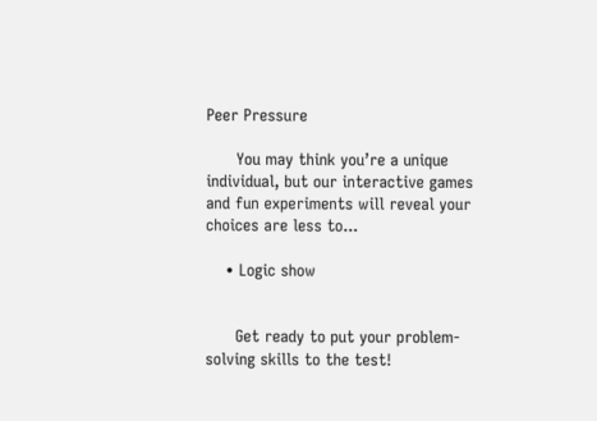Peer Pressure

      You may think you’re a unique individual, but our interactive games and fun experiments will reveal your choices are less to...

    • Logic show


      Get ready to put your problem-solving skills to the test!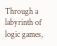Through a labyrinth of logic games,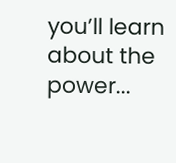you’ll learn about the power...